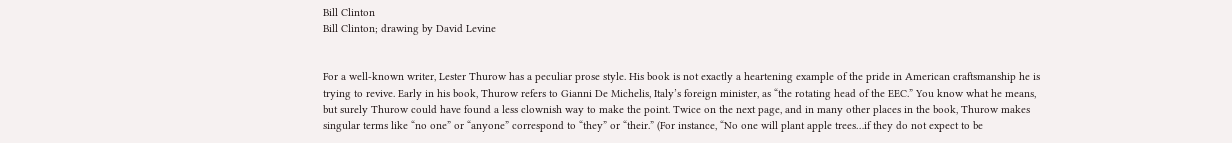Bill Clinton
Bill Clinton; drawing by David Levine


For a well-known writer, Lester Thurow has a peculiar prose style. His book is not exactly a heartening example of the pride in American craftsmanship he is trying to revive. Early in his book, Thurow refers to Gianni De Michelis, Italy’s foreign minister, as “the rotating head of the EEC.” You know what he means, but surely Thurow could have found a less clownish way to make the point. Twice on the next page, and in many other places in the book, Thurow makes singular terms like “no one” or “anyone” correspond to “they” or “their.” (For instance, “No one will plant apple trees…if they do not expect to be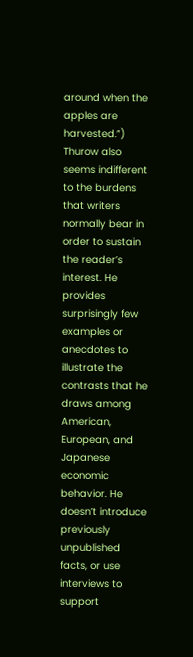around when the apples are harvested.”) Thurow also seems indifferent to the burdens that writers normally bear in order to sustain the reader’s interest. He provides surprisingly few examples or anecdotes to illustrate the contrasts that he draws among American, European, and Japanese economic behavior. He doesn’t introduce previously unpublished facts, or use interviews to support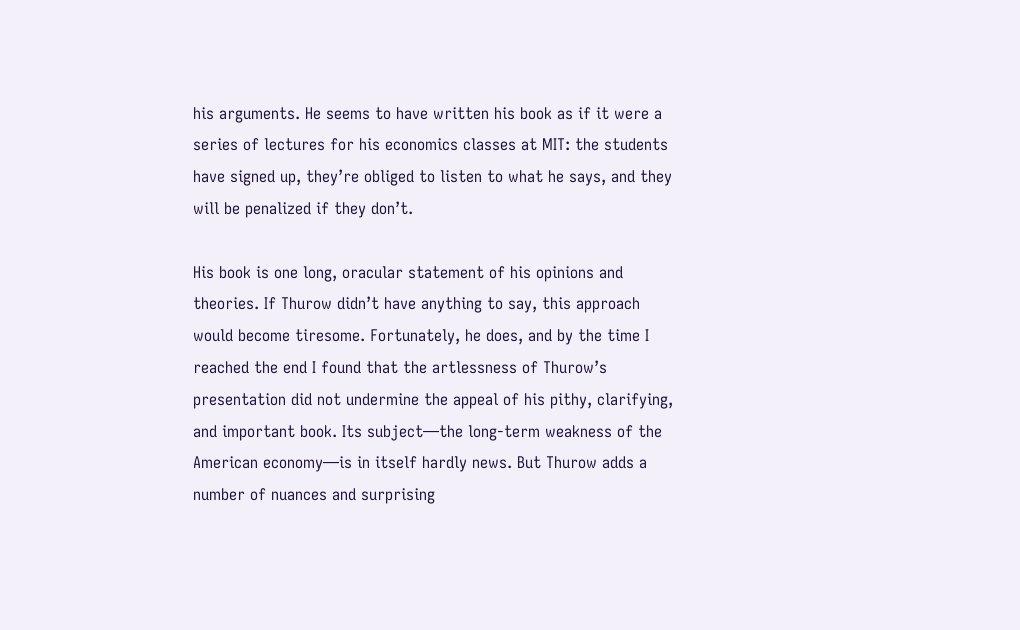his arguments. He seems to have written his book as if it were a series of lectures for his economics classes at MIT: the students have signed up, they’re obliged to listen to what he says, and they will be penalized if they don’t.

His book is one long, oracular statement of his opinions and theories. If Thurow didn’t have anything to say, this approach would become tiresome. Fortunately, he does, and by the time I reached the end I found that the artlessness of Thurow’s presentation did not undermine the appeal of his pithy, clarifying, and important book. Its subject—the long-term weakness of the American economy—is in itself hardly news. But Thurow adds a number of nuances and surprising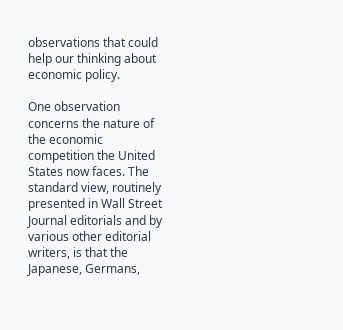observations that could help our thinking about economic policy.

One observation concerns the nature of the economic competition the United States now faces. The standard view, routinely presented in Wall Street Journal editorials and by various other editorial writers, is that the Japanese, Germans,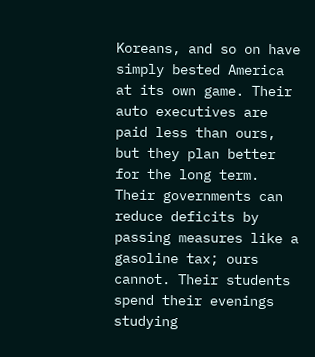Koreans, and so on have simply bested America at its own game. Their auto executives are paid less than ours, but they plan better for the long term. Their governments can reduce deficits by passing measures like a gasoline tax; ours cannot. Their students spend their evenings studying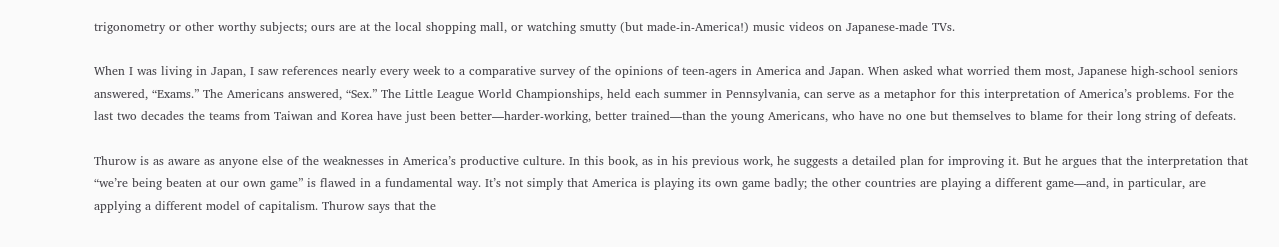trigonometry or other worthy subjects; ours are at the local shopping mall, or watching smutty (but made-in-America!) music videos on Japanese-made TVs.

When I was living in Japan, I saw references nearly every week to a comparative survey of the opinions of teen-agers in America and Japan. When asked what worried them most, Japanese high-school seniors answered, “Exams.” The Americans answered, “Sex.” The Little League World Championships, held each summer in Pennsylvania, can serve as a metaphor for this interpretation of America’s problems. For the last two decades the teams from Taiwan and Korea have just been better—harder-working, better trained—than the young Americans, who have no one but themselves to blame for their long string of defeats.

Thurow is as aware as anyone else of the weaknesses in America’s productive culture. In this book, as in his previous work, he suggests a detailed plan for improving it. But he argues that the interpretation that “we’re being beaten at our own game” is flawed in a fundamental way. It’s not simply that America is playing its own game badly; the other countries are playing a different game—and, in particular, are applying a different model of capitalism. Thurow says that the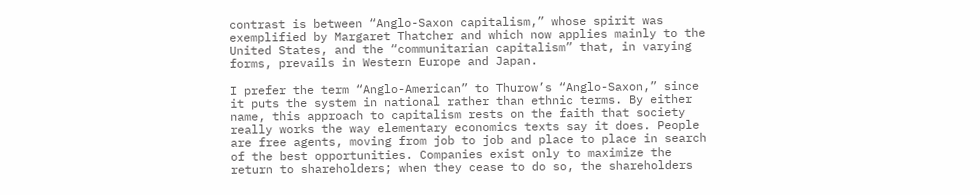contrast is between “Anglo-Saxon capitalism,” whose spirit was exemplified by Margaret Thatcher and which now applies mainly to the United States, and the “communitarian capitalism” that, in varying forms, prevails in Western Europe and Japan.

I prefer the term “Anglo-American” to Thurow’s “Anglo-Saxon,” since it puts the system in national rather than ethnic terms. By either name, this approach to capitalism rests on the faith that society really works the way elementary economics texts say it does. People are free agents, moving from job to job and place to place in search of the best opportunities. Companies exist only to maximize the return to shareholders; when they cease to do so, the shareholders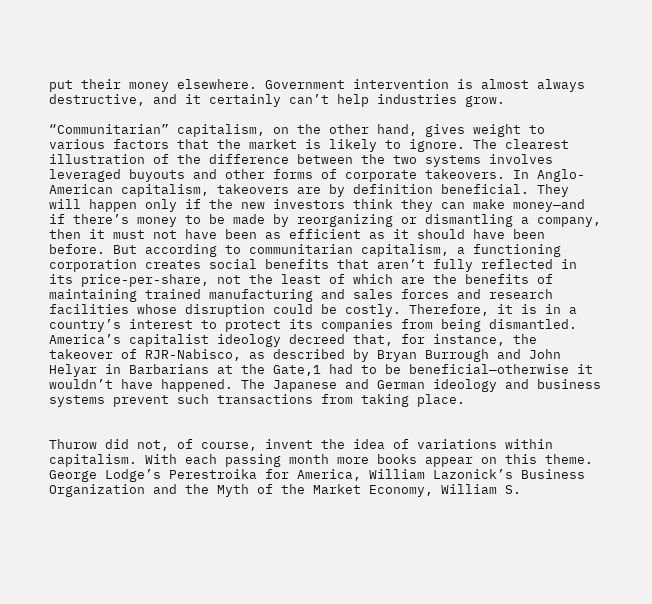put their money elsewhere. Government intervention is almost always destructive, and it certainly can’t help industries grow.

“Communitarian” capitalism, on the other hand, gives weight to various factors that the market is likely to ignore. The clearest illustration of the difference between the two systems involves leveraged buyouts and other forms of corporate takeovers. In Anglo-American capitalism, takeovers are by definition beneficial. They will happen only if the new investors think they can make money—and if there’s money to be made by reorganizing or dismantling a company, then it must not have been as efficient as it should have been before. But according to communitarian capitalism, a functioning corporation creates social benefits that aren’t fully reflected in its price-per-share, not the least of which are the benefits of maintaining trained manufacturing and sales forces and research facilities whose disruption could be costly. Therefore, it is in a country’s interest to protect its companies from being dismantled. America’s capitalist ideology decreed that, for instance, the takeover of RJR-Nabisco, as described by Bryan Burrough and John Helyar in Barbarians at the Gate,1 had to be beneficial—otherwise it wouldn’t have happened. The Japanese and German ideology and business systems prevent such transactions from taking place.


Thurow did not, of course, invent the idea of variations within capitalism. With each passing month more books appear on this theme. George Lodge’s Perestroika for America, William Lazonick’s Business Organization and the Myth of the Market Economy, William S.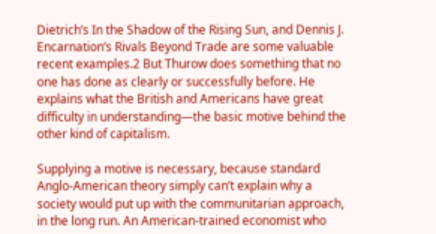Dietrich’s In the Shadow of the Rising Sun, and Dennis J. Encarnation’s Rivals Beyond Trade are some valuable recent examples.2 But Thurow does something that no one has done as clearly or successfully before. He explains what the British and Americans have great difficulty in understanding—the basic motive behind the other kind of capitalism.

Supplying a motive is necessary, because standard Anglo-American theory simply can’t explain why a society would put up with the communitarian approach, in the long run. An American-trained economist who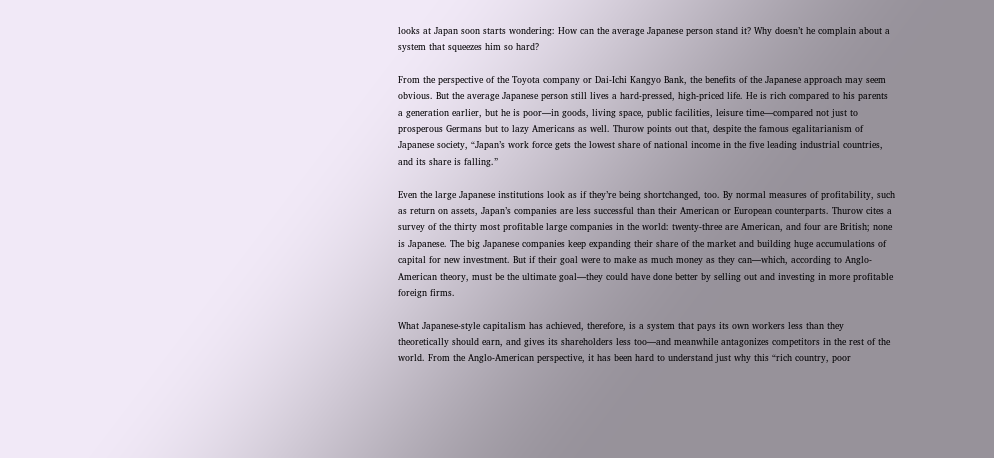looks at Japan soon starts wondering: How can the average Japanese person stand it? Why doesn’t he complain about a system that squeezes him so hard?

From the perspective of the Toyota company or Dai-Ichi Kangyo Bank, the benefits of the Japanese approach may seem obvious. But the average Japanese person still lives a hard-pressed, high-priced life. He is rich compared to his parents a generation earlier, but he is poor—in goods, living space, public facilities, leisure time—compared not just to prosperous Germans but to lazy Americans as well. Thurow points out that, despite the famous egalitarianism of Japanese society, “Japan’s work force gets the lowest share of national income in the five leading industrial countries, and its share is falling.”

Even the large Japanese institutions look as if they’re being shortchanged, too. By normal measures of profitability, such as return on assets, Japan’s companies are less successful than their American or European counterparts. Thurow cites a survey of the thirty most profitable large companies in the world: twenty-three are American, and four are British; none is Japanese. The big Japanese companies keep expanding their share of the market and building huge accumulations of capital for new investment. But if their goal were to make as much money as they can—which, according to Anglo-American theory, must be the ultimate goal—they could have done better by selling out and investing in more profitable foreign firms.

What Japanese-style capitalism has achieved, therefore, is a system that pays its own workers less than they theoretically should earn, and gives its shareholders less too—and meanwhile antagonizes competitors in the rest of the world. From the Anglo-American perspective, it has been hard to understand just why this “rich country, poor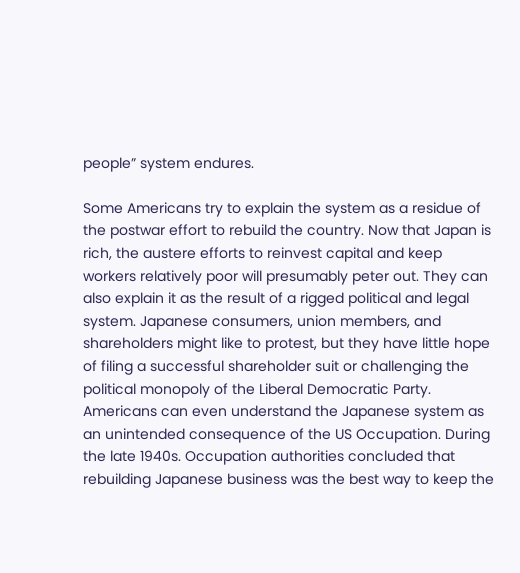people” system endures.

Some Americans try to explain the system as a residue of the postwar effort to rebuild the country. Now that Japan is rich, the austere efforts to reinvest capital and keep workers relatively poor will presumably peter out. They can also explain it as the result of a rigged political and legal system. Japanese consumers, union members, and shareholders might like to protest, but they have little hope of filing a successful shareholder suit or challenging the political monopoly of the Liberal Democratic Party. Americans can even understand the Japanese system as an unintended consequence of the US Occupation. During the late 1940s. Occupation authorities concluded that rebuilding Japanese business was the best way to keep the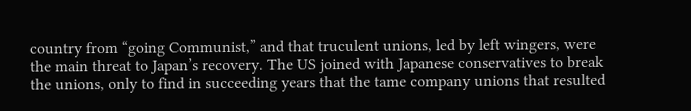country from “going Communist,” and that truculent unions, led by left wingers, were the main threat to Japan’s recovery. The US joined with Japanese conservatives to break the unions, only to find in succeeding years that the tame company unions that resulted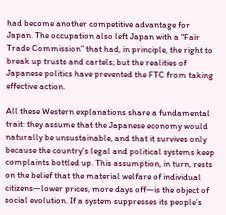had become another competitive advantage for Japan. The occupation also left Japan with a “Fair Trade Commission” that had, in principle, the right to break up trusts and cartels; but the realities of Japanese politics have prevented the FTC from taking effective action.

All these Western explanations share a fundamental trait: they assume that the Japanese economy would naturally be unsustainable, and that it survives only because the country’s legal and political systems keep complaints bottled up. This assumption, in turn, rests on the belief that the material welfare of individual citizens—lower prices, more days off—is the object of social evolution. If a system suppresses its people’s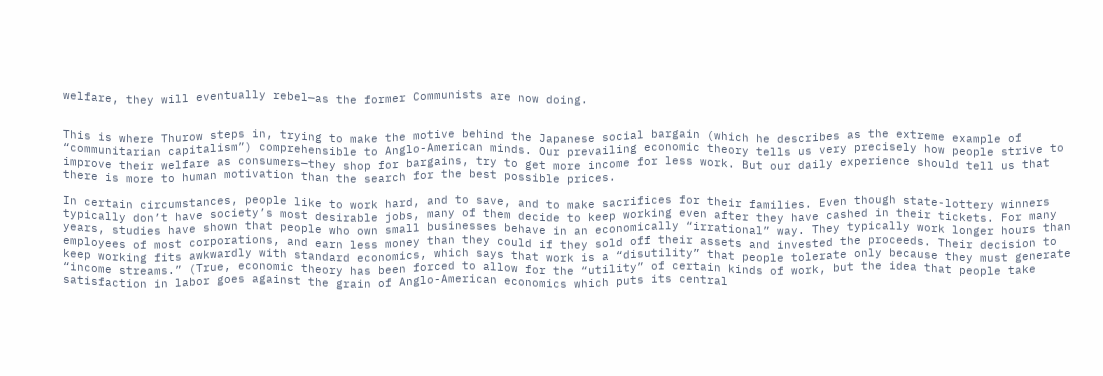welfare, they will eventually rebel—as the former Communists are now doing.


This is where Thurow steps in, trying to make the motive behind the Japanese social bargain (which he describes as the extreme example of “communitarian capitalism”) comprehensible to Anglo-American minds. Our prevailing economic theory tells us very precisely how people strive to improve their welfare as consumers—they shop for bargains, try to get more income for less work. But our daily experience should tell us that there is more to human motivation than the search for the best possible prices.

In certain circumstances, people like to work hard, and to save, and to make sacrifices for their families. Even though state-lottery winners typically don’t have society’s most desirable jobs, many of them decide to keep working even after they have cashed in their tickets. For many years, studies have shown that people who own small businesses behave in an economically “irrational” way. They typically work longer hours than employees of most corporations, and earn less money than they could if they sold off their assets and invested the proceeds. Their decision to keep working fits awkwardly with standard economics, which says that work is a “disutility” that people tolerate only because they must generate “income streams.” (True, economic theory has been forced to allow for the “utility” of certain kinds of work, but the idea that people take satisfaction in labor goes against the grain of Anglo-American economics which puts its central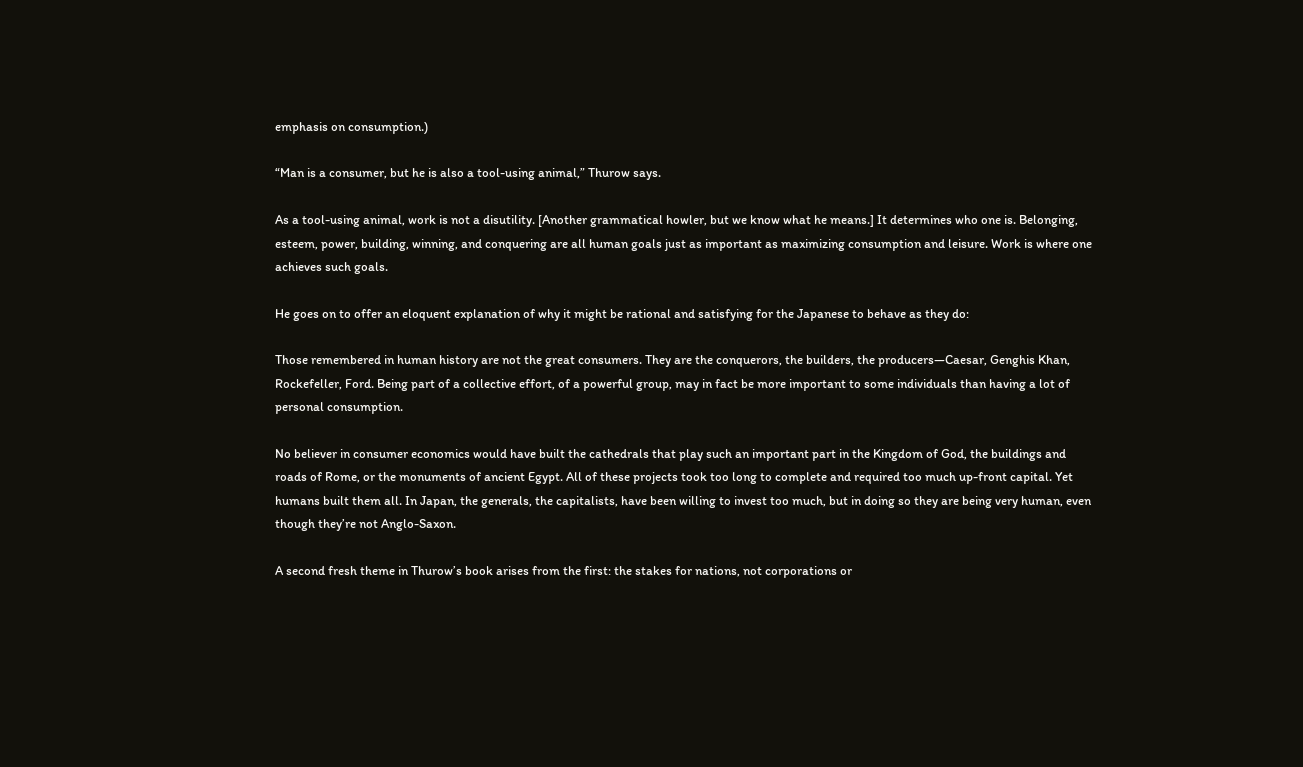emphasis on consumption.)

“Man is a consumer, but he is also a tool-using animal,” Thurow says.

As a tool-using animal, work is not a disutility. [Another grammatical howler, but we know what he means.] It determines who one is. Belonging, esteem, power, building, winning, and conquering are all human goals just as important as maximizing consumption and leisure. Work is where one achieves such goals.

He goes on to offer an eloquent explanation of why it might be rational and satisfying for the Japanese to behave as they do:

Those remembered in human history are not the great consumers. They are the conquerors, the builders, the producers—Caesar, Genghis Khan, Rockefeller, Ford. Being part of a collective effort, of a powerful group, may in fact be more important to some individuals than having a lot of personal consumption.

No believer in consumer economics would have built the cathedrals that play such an important part in the Kingdom of God, the buildings and roads of Rome, or the monuments of ancient Egypt. All of these projects took too long to complete and required too much up-front capital. Yet humans built them all. In Japan, the generals, the capitalists, have been willing to invest too much, but in doing so they are being very human, even though they’re not Anglo-Saxon.

A second fresh theme in Thurow’s book arises from the first: the stakes for nations, not corporations or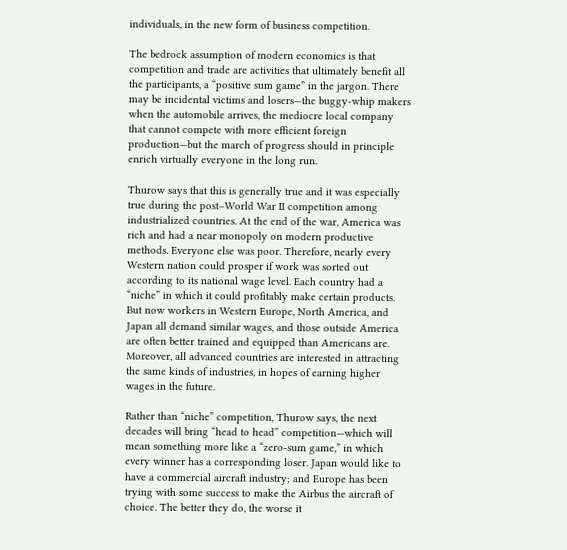individuals, in the new form of business competition.

The bedrock assumption of modern economics is that competition and trade are activities that ultimately benefit all the participants, a “positive sum game” in the jargon. There may be incidental victims and losers—the buggy-whip makers when the automobile arrives, the mediocre local company that cannot compete with more efficient foreign production—but the march of progress should in principle enrich virtually everyone in the long run.

Thurow says that this is generally true and it was especially true during the post–World War II competition among industrialized countries. At the end of the war, America was rich and had a near monopoly on modern productive methods. Everyone else was poor. Therefore, nearly every Western nation could prosper if work was sorted out according to its national wage level. Each country had a “niche” in which it could profitably make certain products. But now workers in Western Europe, North America, and Japan all demand similar wages, and those outside America are often better trained and equipped than Americans are. Moreover, all advanced countries are interested in attracting the same kinds of industries, in hopes of earning higher wages in the future.

Rather than “niche” competition, Thurow says, the next decades will bring “head to head” competition—which will mean something more like a “zero-sum game,” in which every winner has a corresponding loser. Japan would like to have a commercial aircraft industry; and Europe has been trying with some success to make the Airbus the aircraft of choice. The better they do, the worse it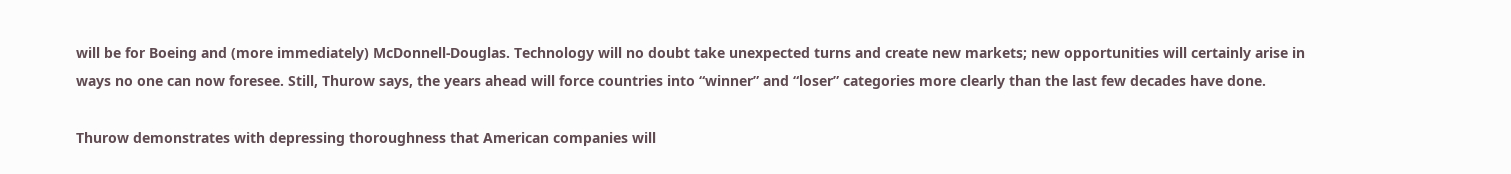will be for Boeing and (more immediately) McDonnell-Douglas. Technology will no doubt take unexpected turns and create new markets; new opportunities will certainly arise in ways no one can now foresee. Still, Thurow says, the years ahead will force countries into “winner” and “loser” categories more clearly than the last few decades have done.

Thurow demonstrates with depressing thoroughness that American companies will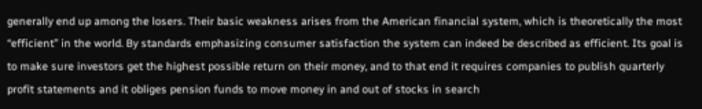generally end up among the losers. Their basic weakness arises from the American financial system, which is theoretically the most “efficient” in the world. By standards emphasizing consumer satisfaction the system can indeed be described as efficient. Its goal is to make sure investors get the highest possible return on their money, and to that end it requires companies to publish quarterly profit statements and it obliges pension funds to move money in and out of stocks in search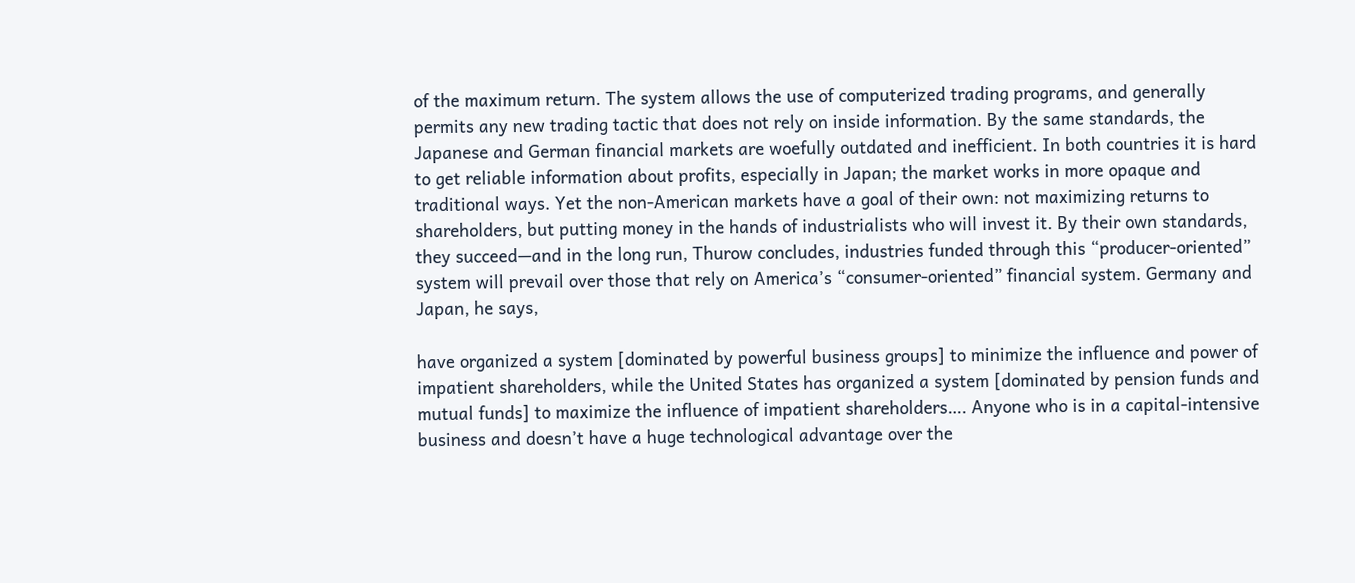of the maximum return. The system allows the use of computerized trading programs, and generally permits any new trading tactic that does not rely on inside information. By the same standards, the Japanese and German financial markets are woefully outdated and inefficient. In both countries it is hard to get reliable information about profits, especially in Japan; the market works in more opaque and traditional ways. Yet the non-American markets have a goal of their own: not maximizing returns to shareholders, but putting money in the hands of industrialists who will invest it. By their own standards, they succeed—and in the long run, Thurow concludes, industries funded through this “producer-oriented” system will prevail over those that rely on America’s “consumer-oriented” financial system. Germany and Japan, he says,

have organized a system [dominated by powerful business groups] to minimize the influence and power of impatient shareholders, while the United States has organized a system [dominated by pension funds and mutual funds] to maximize the influence of impatient shareholders…. Anyone who is in a capital-intensive business and doesn’t have a huge technological advantage over the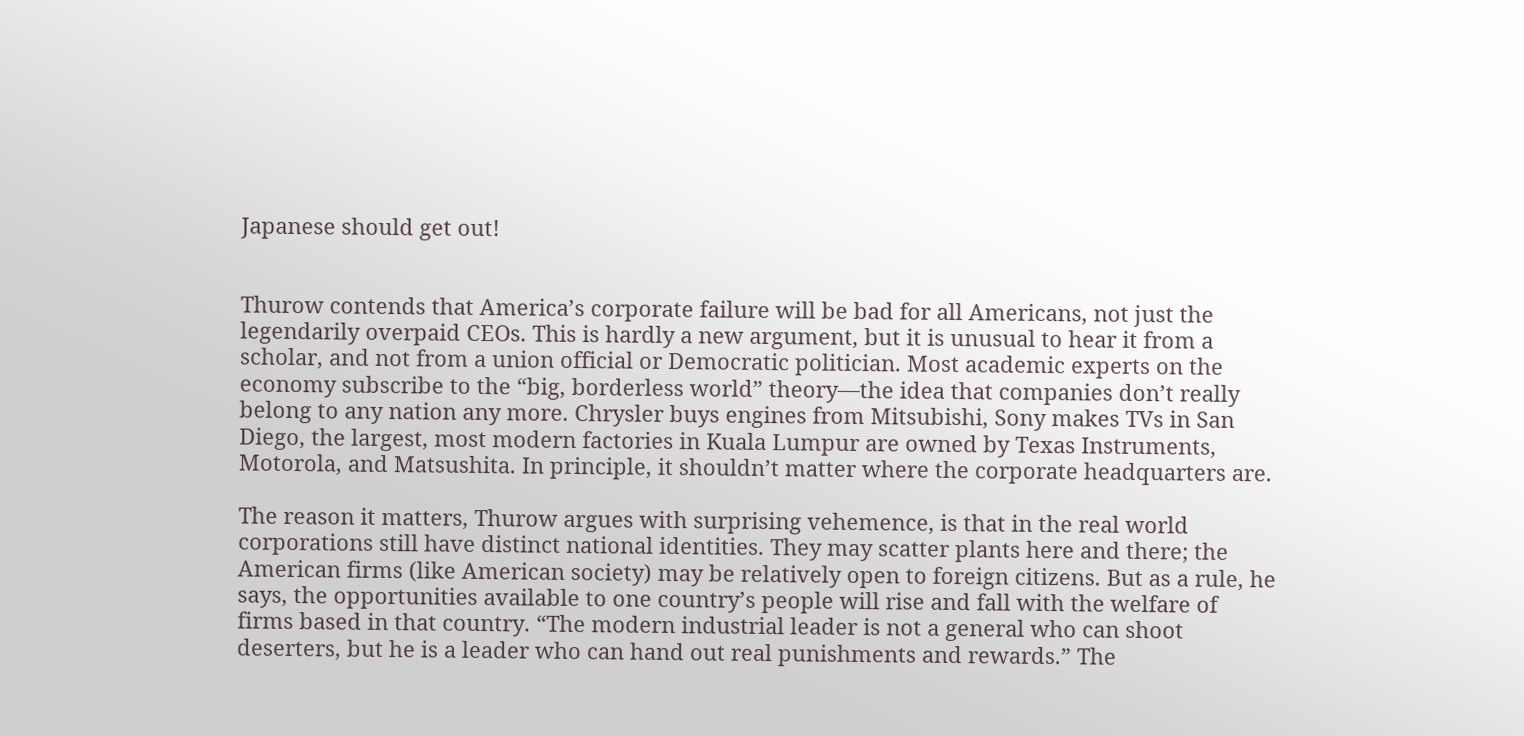Japanese should get out!


Thurow contends that America’s corporate failure will be bad for all Americans, not just the legendarily overpaid CEOs. This is hardly a new argument, but it is unusual to hear it from a scholar, and not from a union official or Democratic politician. Most academic experts on the economy subscribe to the “big, borderless world” theory—the idea that companies don’t really belong to any nation any more. Chrysler buys engines from Mitsubishi, Sony makes TVs in San Diego, the largest, most modern factories in Kuala Lumpur are owned by Texas Instruments, Motorola, and Matsushita. In principle, it shouldn’t matter where the corporate headquarters are.

The reason it matters, Thurow argues with surprising vehemence, is that in the real world corporations still have distinct national identities. They may scatter plants here and there; the American firms (like American society) may be relatively open to foreign citizens. But as a rule, he says, the opportunities available to one country’s people will rise and fall with the welfare of firms based in that country. “The modern industrial leader is not a general who can shoot deserters, but he is a leader who can hand out real punishments and rewards.” The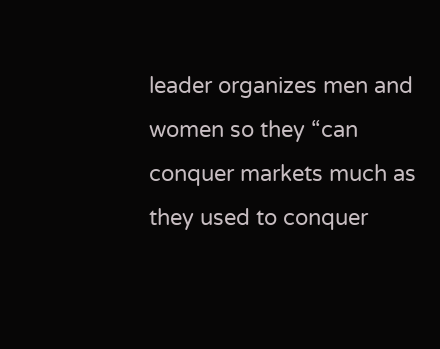leader organizes men and women so they “can conquer markets much as they used to conquer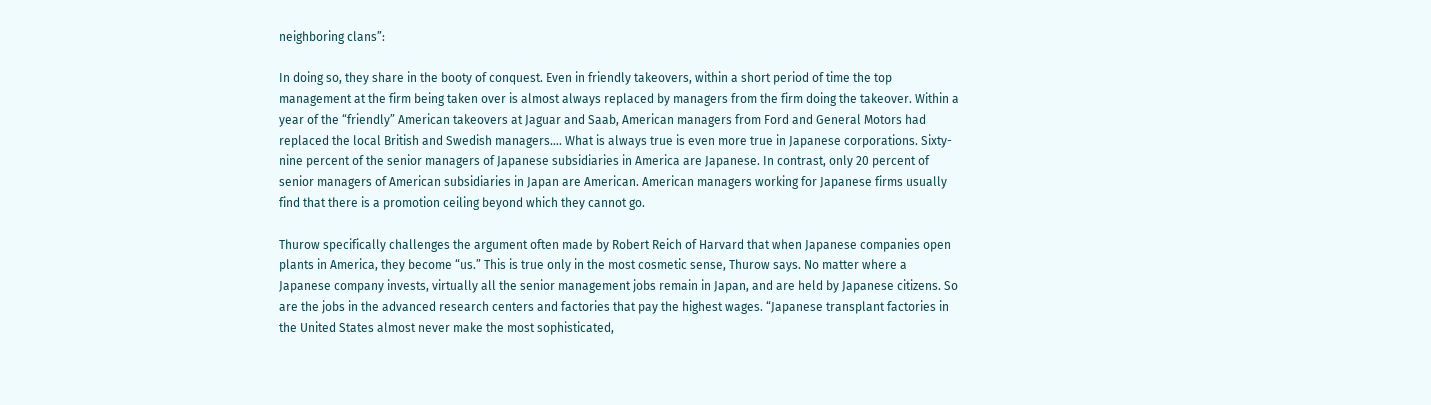neighboring clans”:

In doing so, they share in the booty of conquest. Even in friendly takeovers, within a short period of time the top management at the firm being taken over is almost always replaced by managers from the firm doing the takeover. Within a year of the “friendly” American takeovers at Jaguar and Saab, American managers from Ford and General Motors had replaced the local British and Swedish managers…. What is always true is even more true in Japanese corporations. Sixty-nine percent of the senior managers of Japanese subsidiaries in America are Japanese. In contrast, only 20 percent of senior managers of American subsidiaries in Japan are American. American managers working for Japanese firms usually find that there is a promotion ceiling beyond which they cannot go.

Thurow specifically challenges the argument often made by Robert Reich of Harvard that when Japanese companies open plants in America, they become “us.” This is true only in the most cosmetic sense, Thurow says. No matter where a Japanese company invests, virtually all the senior management jobs remain in Japan, and are held by Japanese citizens. So are the jobs in the advanced research centers and factories that pay the highest wages. “Japanese transplant factories in the United States almost never make the most sophisticated,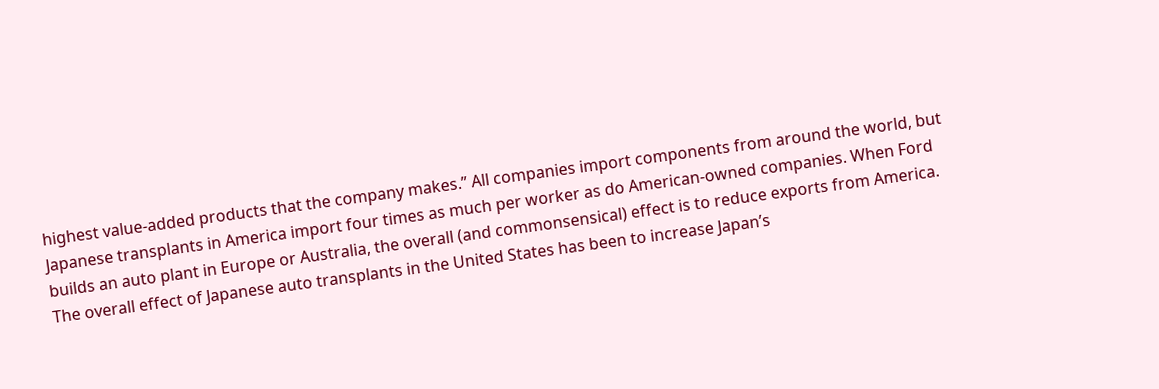highest value-added products that the company makes.” All companies import components from around the world, but Japanese transplants in America import four times as much per worker as do American-owned companies. When Ford builds an auto plant in Europe or Australia, the overall (and commonsensical) effect is to reduce exports from America. The overall effect of Japanese auto transplants in the United States has been to increase Japan’s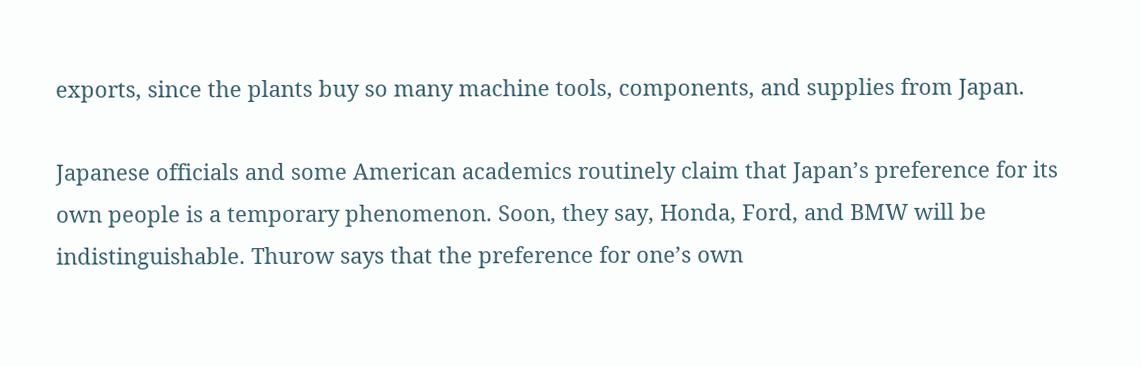exports, since the plants buy so many machine tools, components, and supplies from Japan.

Japanese officials and some American academics routinely claim that Japan’s preference for its own people is a temporary phenomenon. Soon, they say, Honda, Ford, and BMW will be indistinguishable. Thurow says that the preference for one’s own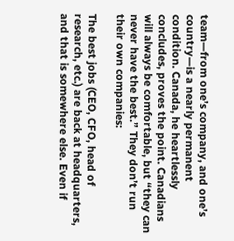team—from one’s company, and one’s country—is a nearly permanent condition. Canada, he heartlessly concludes, proves the point. Canadians will always be comfortable, but “they can never have the best.” They don’t run their own companies:

The best jobs (CEO, CFO, head of research, etc.) are back at headquarters, and that is somewhere else. Even if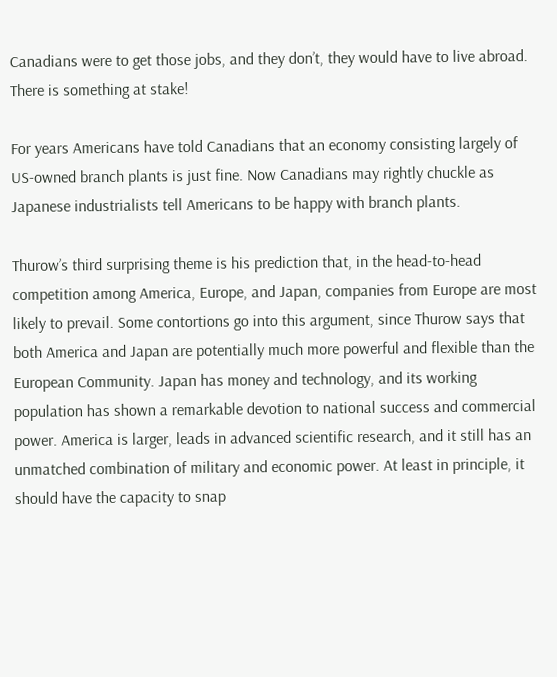Canadians were to get those jobs, and they don’t, they would have to live abroad. There is something at stake!

For years Americans have told Canadians that an economy consisting largely of US-owned branch plants is just fine. Now Canadians may rightly chuckle as Japanese industrialists tell Americans to be happy with branch plants.

Thurow’s third surprising theme is his prediction that, in the head-to-head competition among America, Europe, and Japan, companies from Europe are most likely to prevail. Some contortions go into this argument, since Thurow says that both America and Japan are potentially much more powerful and flexible than the European Community. Japan has money and technology, and its working population has shown a remarkable devotion to national success and commercial power. America is larger, leads in advanced scientific research, and it still has an unmatched combination of military and economic power. At least in principle, it should have the capacity to snap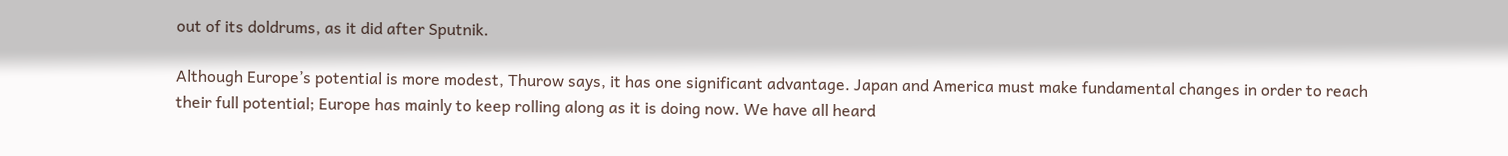out of its doldrums, as it did after Sputnik.

Although Europe’s potential is more modest, Thurow says, it has one significant advantage. Japan and America must make fundamental changes in order to reach their full potential; Europe has mainly to keep rolling along as it is doing now. We have all heard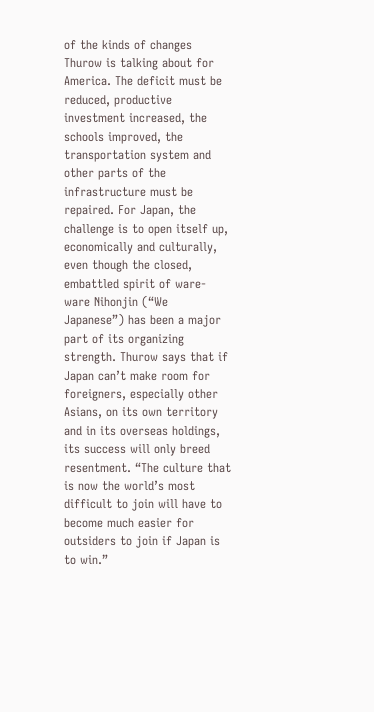of the kinds of changes Thurow is talking about for America. The deficit must be reduced, productive investment increased, the schools improved, the transportation system and other parts of the infrastructure must be repaired. For Japan, the challenge is to open itself up, economically and culturally, even though the closed, embattled spirit of ware-ware Nihonjin (“We Japanese”) has been a major part of its organizing strength. Thurow says that if Japan can’t make room for foreigners, especially other Asians, on its own territory and in its overseas holdings, its success will only breed resentment. “The culture that is now the world’s most difficult to join will have to become much easier for outsiders to join if Japan is to win.”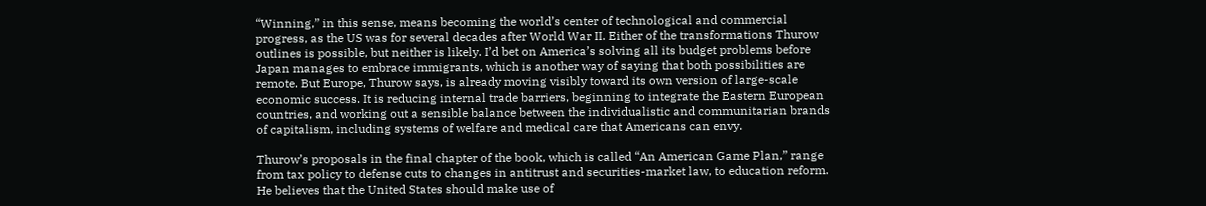“Winning,” in this sense, means becoming the world’s center of technological and commercial progress, as the US was for several decades after World War II. Either of the transformations Thurow outlines is possible, but neither is likely. I’d bet on America’s solving all its budget problems before Japan manages to embrace immigrants, which is another way of saying that both possibilities are remote. But Europe, Thurow says, is already moving visibly toward its own version of large-scale economic success. It is reducing internal trade barriers, beginning to integrate the Eastern European countries, and working out a sensible balance between the individualistic and communitarian brands of capitalism, including systems of welfare and medical care that Americans can envy.

Thurow’s proposals in the final chapter of the book, which is called “An American Game Plan,” range from tax policy to defense cuts to changes in antitrust and securities-market law, to education reform. He believes that the United States should make use of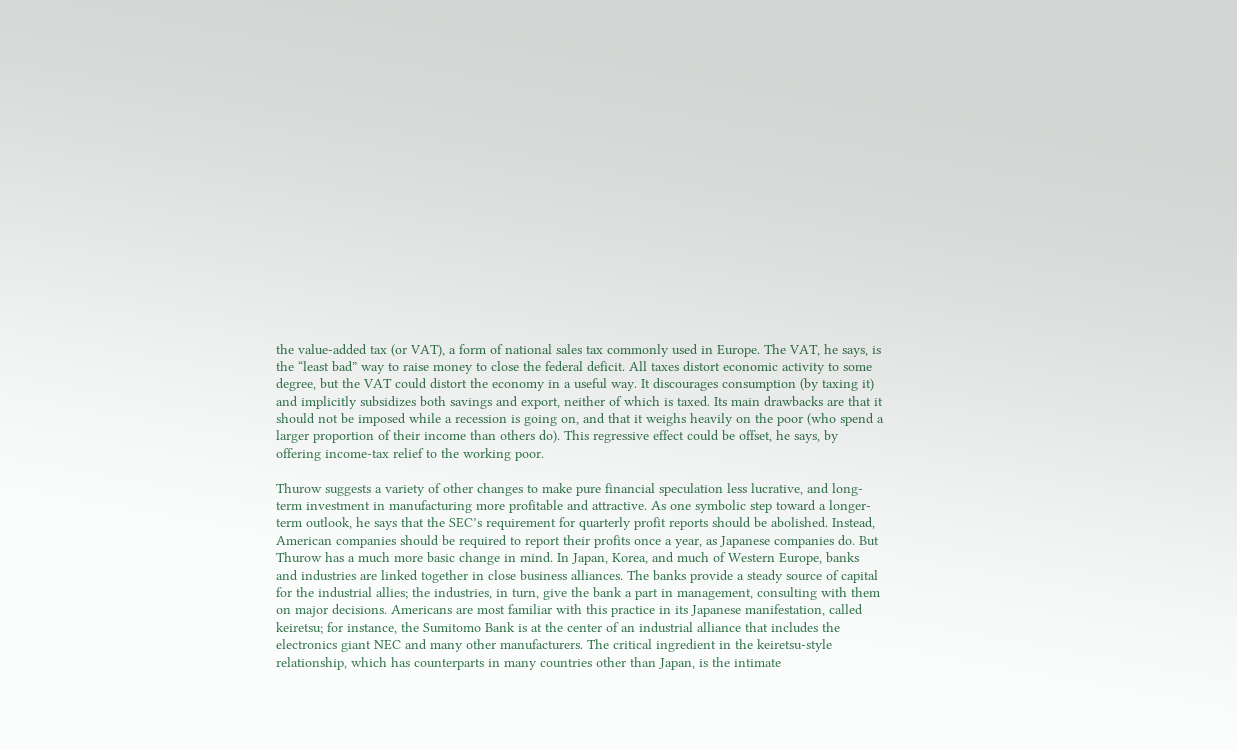the value-added tax (or VAT), a form of national sales tax commonly used in Europe. The VAT, he says, is the “least bad” way to raise money to close the federal deficit. All taxes distort economic activity to some degree, but the VAT could distort the economy in a useful way. It discourages consumption (by taxing it) and implicitly subsidizes both savings and export, neither of which is taxed. Its main drawbacks are that it should not be imposed while a recession is going on, and that it weighs heavily on the poor (who spend a larger proportion of their income than others do). This regressive effect could be offset, he says, by offering income-tax relief to the working poor.

Thurow suggests a variety of other changes to make pure financial speculation less lucrative, and long-term investment in manufacturing more profitable and attractive. As one symbolic step toward a longer-term outlook, he says that the SEC’s requirement for quarterly profit reports should be abolished. Instead, American companies should be required to report their profits once a year, as Japanese companies do. But Thurow has a much more basic change in mind. In Japan, Korea, and much of Western Europe, banks and industries are linked together in close business alliances. The banks provide a steady source of capital for the industrial allies; the industries, in turn, give the bank a part in management, consulting with them on major decisions. Americans are most familiar with this practice in its Japanese manifestation, called keiretsu; for instance, the Sumitomo Bank is at the center of an industrial alliance that includes the electronics giant NEC and many other manufacturers. The critical ingredient in the keiretsu-style relationship, which has counterparts in many countries other than Japan, is the intimate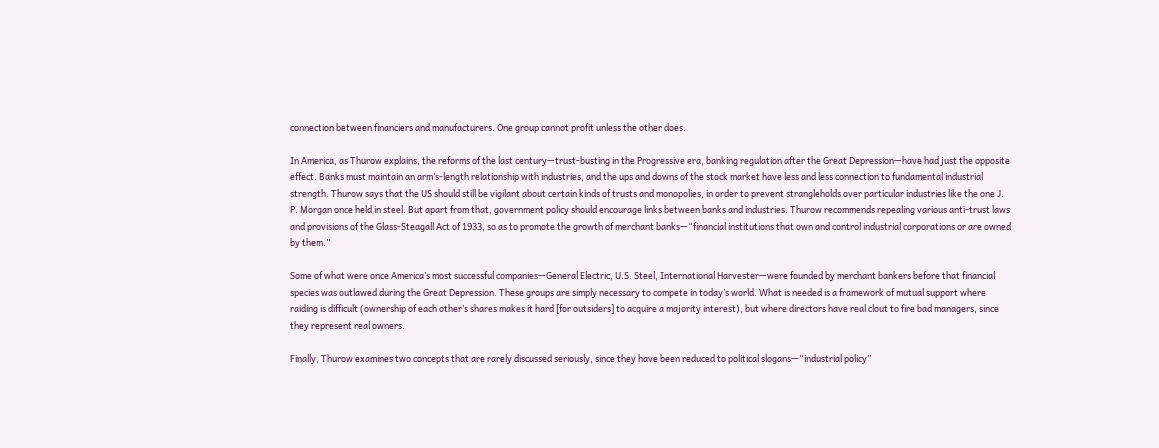connection between financiers and manufacturers. One group cannot profit unless the other does.

In America, as Thurow explains, the reforms of the last century—trust-busting in the Progressive era, banking regulation after the Great Depression—have had just the opposite effect. Banks must maintain an arm’s-length relationship with industries, and the ups and downs of the stock market have less and less connection to fundamental industrial strength. Thurow says that the US should still be vigilant about certain kinds of trusts and monopolies, in order to prevent strangleholds over particular industries like the one J. P. Morgan once held in steel. But apart from that, government policy should encourage links between banks and industries. Thurow recommends repealing various anti-trust laws and provisions of the Glass-Steagall Act of 1933, so as to promote the growth of merchant banks—“financial institutions that own and control industrial corporations or are owned by them.”

Some of what were once America’s most successful companies—General Electric, U.S. Steel, International Harvester—were founded by merchant bankers before that financial species was outlawed during the Great Depression. These groups are simply necessary to compete in today’s world. What is needed is a framework of mutual support where raiding is difficult (ownership of each other’s shares makes it hard [for outsiders] to acquire a majority interest), but where directors have real clout to fire bad managers, since they represent real owners.

Finally, Thurow examines two concepts that are rarely discussed seriously, since they have been reduced to political slogans—“industrial policy”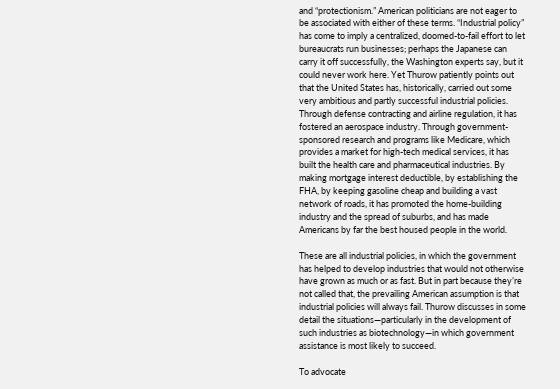and “protectionism.” American politicians are not eager to be associated with either of these terms. “Industrial policy” has come to imply a centralized, doomed-to-fail effort to let bureaucrats run businesses; perhaps the Japanese can carry it off successfully, the Washington experts say, but it could never work here. Yet Thurow patiently points out that the United States has, historically, carried out some very ambitious and partly successful industrial policies. Through defense contracting and airline regulation, it has fostered an aerospace industry. Through government-sponsored research and programs like Medicare, which provides a market for high-tech medical services, it has built the health care and pharmaceutical industries. By making mortgage interest deductible, by establishing the FHA, by keeping gasoline cheap and building a vast network of roads, it has promoted the home-building industry and the spread of suburbs, and has made Americans by far the best housed people in the world.

These are all industrial policies, in which the government has helped to develop industries that would not otherwise have grown as much or as fast. But in part because they’re not called that, the prevailing American assumption is that industrial policies will always fail. Thurow discusses in some detail the situations—particularly in the development of such industries as biotechnology—in which government assistance is most likely to succeed.

To advocate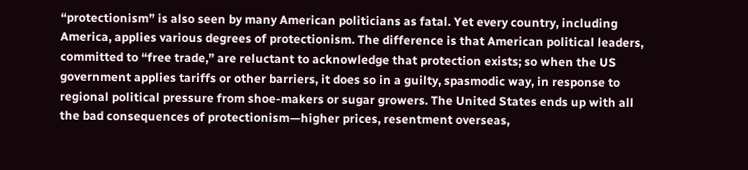“protectionism” is also seen by many American politicians as fatal. Yet every country, including America, applies various degrees of protectionism. The difference is that American political leaders, committed to “free trade,” are reluctant to acknowledge that protection exists; so when the US government applies tariffs or other barriers, it does so in a guilty, spasmodic way, in response to regional political pressure from shoe-makers or sugar growers. The United States ends up with all the bad consequences of protectionism—higher prices, resentment overseas,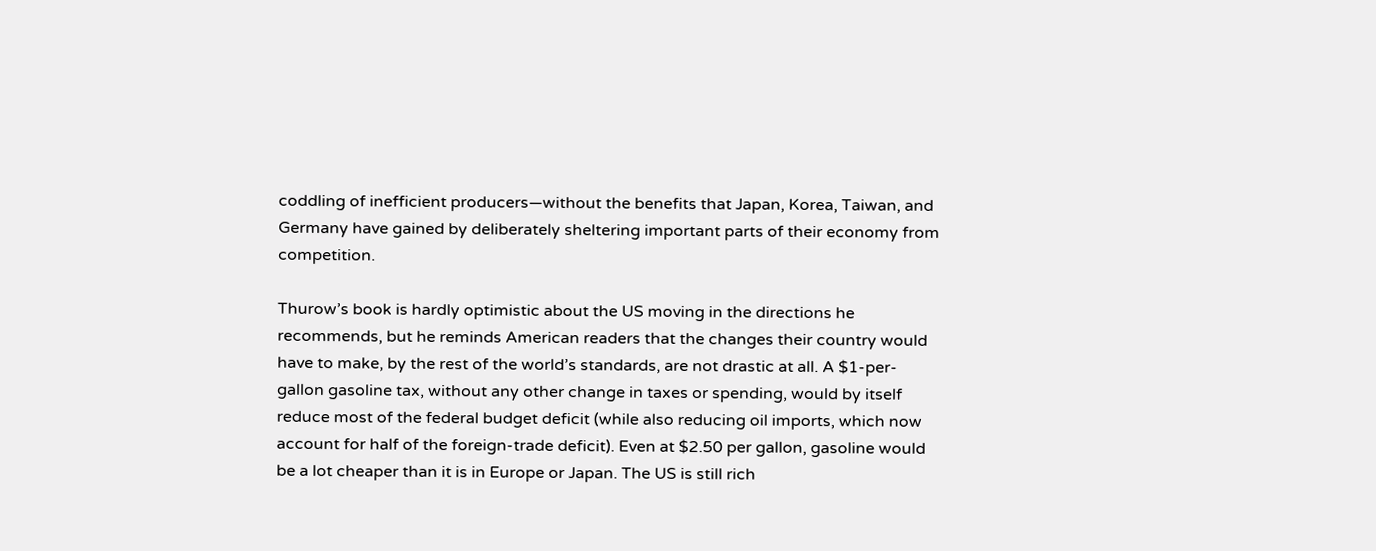coddling of inefficient producers—without the benefits that Japan, Korea, Taiwan, and Germany have gained by deliberately sheltering important parts of their economy from competition.

Thurow’s book is hardly optimistic about the US moving in the directions he recommends, but he reminds American readers that the changes their country would have to make, by the rest of the world’s standards, are not drastic at all. A $1-per-gallon gasoline tax, without any other change in taxes or spending, would by itself reduce most of the federal budget deficit (while also reducing oil imports, which now account for half of the foreign-trade deficit). Even at $2.50 per gallon, gasoline would be a lot cheaper than it is in Europe or Japan. The US is still rich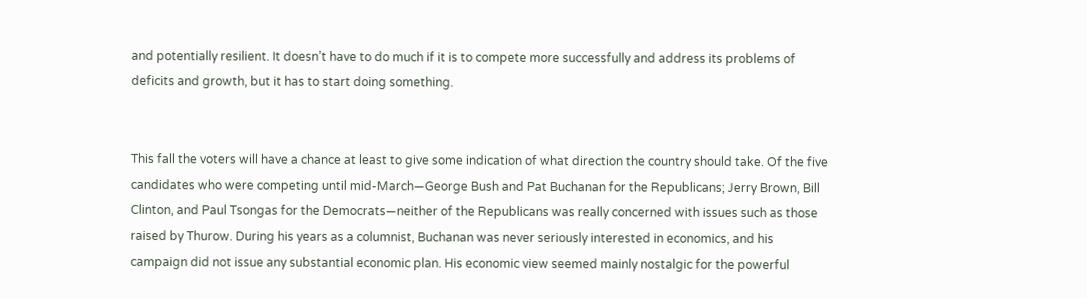and potentially resilient. It doesn’t have to do much if it is to compete more successfully and address its problems of deficits and growth, but it has to start doing something.


This fall the voters will have a chance at least to give some indication of what direction the country should take. Of the five candidates who were competing until mid-March—George Bush and Pat Buchanan for the Republicans; Jerry Brown, Bill Clinton, and Paul Tsongas for the Democrats—neither of the Republicans was really concerned with issues such as those raised by Thurow. During his years as a columnist, Buchanan was never seriously interested in economics, and his campaign did not issue any substantial economic plan. His economic view seemed mainly nostalgic for the powerful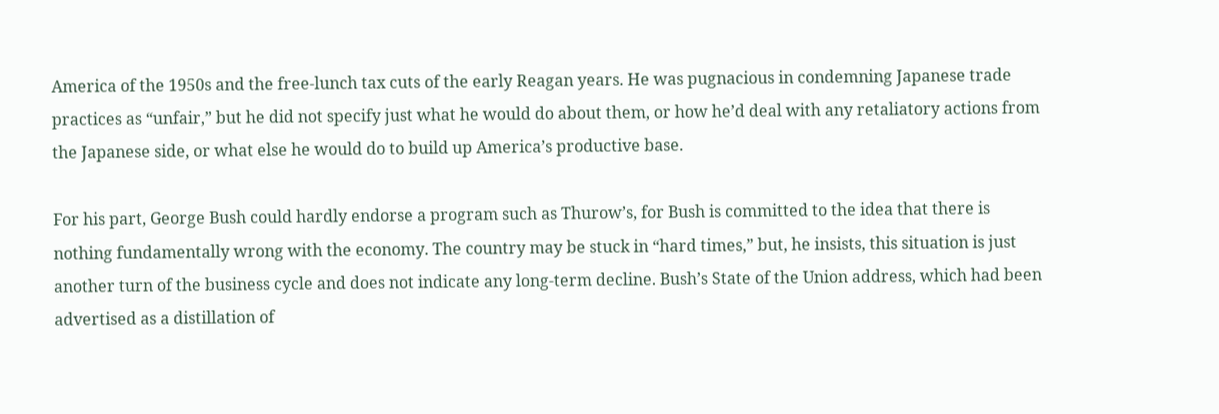America of the 1950s and the free-lunch tax cuts of the early Reagan years. He was pugnacious in condemning Japanese trade practices as “unfair,” but he did not specify just what he would do about them, or how he’d deal with any retaliatory actions from the Japanese side, or what else he would do to build up America’s productive base.

For his part, George Bush could hardly endorse a program such as Thurow’s, for Bush is committed to the idea that there is nothing fundamentally wrong with the economy. The country may be stuck in “hard times,” but, he insists, this situation is just another turn of the business cycle and does not indicate any long-term decline. Bush’s State of the Union address, which had been advertised as a distillation of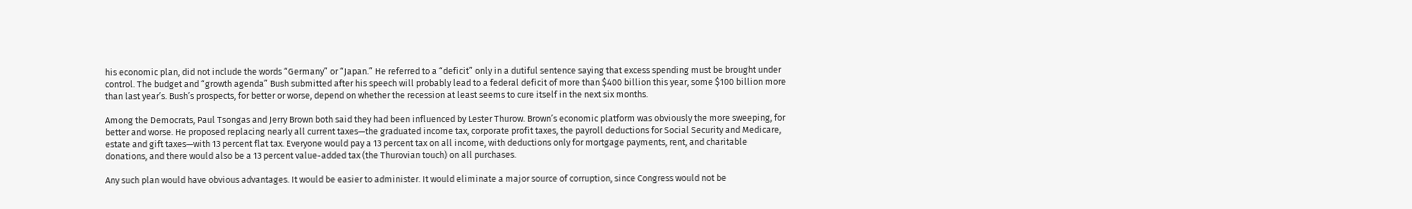his economic plan, did not include the words “Germany” or “Japan.” He referred to a “deficit” only in a dutiful sentence saying that excess spending must be brought under control. The budget and “growth agenda” Bush submitted after his speech will probably lead to a federal deficit of more than $400 billion this year, some $100 billion more than last year’s. Bush’s prospects, for better or worse, depend on whether the recession at least seems to cure itself in the next six months.

Among the Democrats, Paul Tsongas and Jerry Brown both said they had been influenced by Lester Thurow. Brown’s economic platform was obviously the more sweeping, for better and worse. He proposed replacing nearly all current taxes—the graduated income tax, corporate profit taxes, the payroll deductions for Social Security and Medicare, estate and gift taxes—with 13 percent flat tax. Everyone would pay a 13 percent tax on all income, with deductions only for mortgage payments, rent, and charitable donations, and there would also be a 13 percent value-added tax (the Thurovian touch) on all purchases.

Any such plan would have obvious advantages. It would be easier to administer. It would eliminate a major source of corruption, since Congress would not be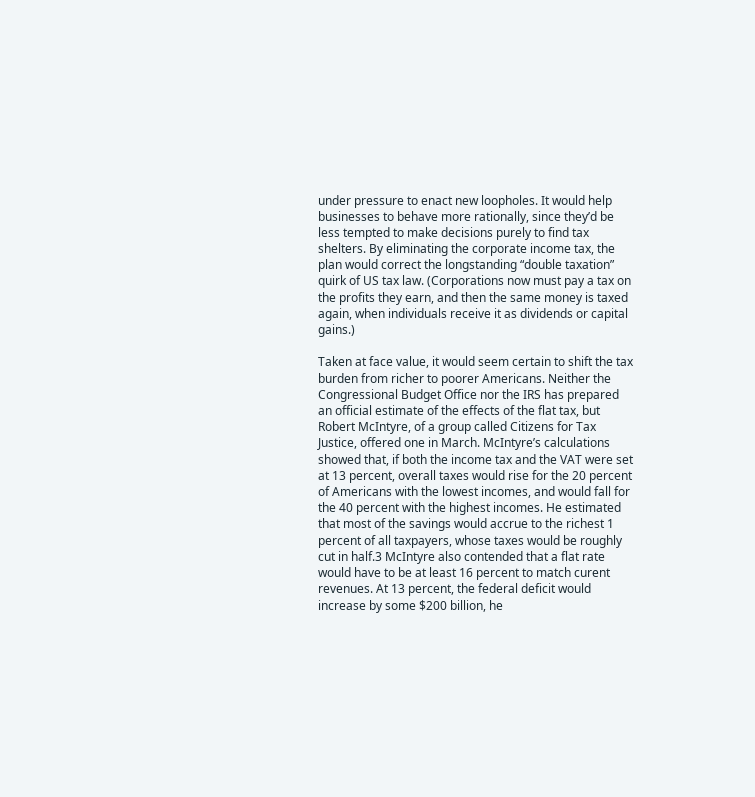under pressure to enact new loopholes. It would help businesses to behave more rationally, since they’d be less tempted to make decisions purely to find tax shelters. By eliminating the corporate income tax, the plan would correct the longstanding “double taxation” quirk of US tax law. (Corporations now must pay a tax on the profits they earn, and then the same money is taxed again, when individuals receive it as dividends or capital gains.)

Taken at face value, it would seem certain to shift the tax burden from richer to poorer Americans. Neither the Congressional Budget Office nor the IRS has prepared an official estimate of the effects of the flat tax, but Robert McIntyre, of a group called Citizens for Tax Justice, offered one in March. McIntyre’s calculations showed that, if both the income tax and the VAT were set at 13 percent, overall taxes would rise for the 20 percent of Americans with the lowest incomes, and would fall for the 40 percent with the highest incomes. He estimated that most of the savings would accrue to the richest 1 percent of all taxpayers, whose taxes would be roughly cut in half.3 McIntyre also contended that a flat rate would have to be at least 16 percent to match curent revenues. At 13 percent, the federal deficit would increase by some $200 billion, he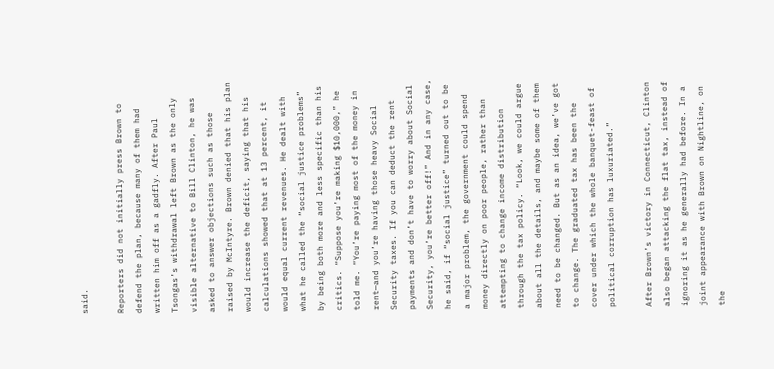said.

Reporters did not initially press Brown to defend the plan, because many of them had written him off as a gadfly. After Paul Tsongas’s withdrawal left Brown as the only visible alternative to Bill Clinton, he was asked to answer objections such as those raised by McIntyre. Brown denied that his plan would increase the deficit, saying that his calculations showed that at 13 percent, it would equal current revenues. He dealt with what he called the “social justice problems” by being both more and less specific than his critics. “Suppose you’re making $10,000,” he told me. “You’re paying most of the money in rent—and you’re having those heavy Social Security taxes. If you can deduct the rent payments and don’t have to worry about Social Security, you’re better off!” And in any case, he said, if “social justice” turned out to be a major problem, the government could spend money directly on poor people, rather than attempting to change income distribution through the tax policy. “Look, we could argue about all the details, and maybe some of them need to be changed. But as an idea, we’ve got to change. The graduated tax has been the cover under which the whole banquet-feast of political corruption has luxuriated.”

After Brown’s victory in Connecticut, Clinton also began attacking the flat tax, instead of ignoring it as he generally had before. In a joint appearance with Brown on Nightline, on the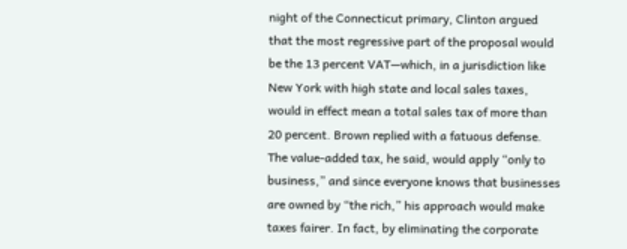night of the Connecticut primary, Clinton argued that the most regressive part of the proposal would be the 13 percent VAT—which, in a jurisdiction like New York with high state and local sales taxes, would in effect mean a total sales tax of more than 20 percent. Brown replied with a fatuous defense. The value-added tax, he said, would apply “only to business,” and since everyone knows that businesses are owned by “the rich,” his approach would make taxes fairer. In fact, by eliminating the corporate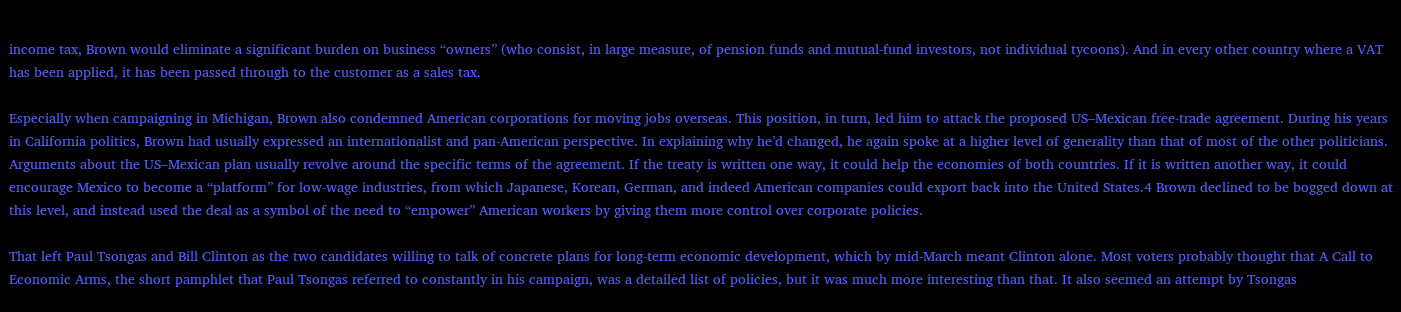income tax, Brown would eliminate a significant burden on business “owners” (who consist, in large measure, of pension funds and mutual-fund investors, not individual tycoons). And in every other country where a VAT has been applied, it has been passed through to the customer as a sales tax.

Especially when campaigning in Michigan, Brown also condemned American corporations for moving jobs overseas. This position, in turn, led him to attack the proposed US–Mexican free-trade agreement. During his years in California politics, Brown had usually expressed an internationalist and pan-American perspective. In explaining why he’d changed, he again spoke at a higher level of generality than that of most of the other politicians. Arguments about the US–Mexican plan usually revolve around the specific terms of the agreement. If the treaty is written one way, it could help the economies of both countries. If it is written another way, it could encourage Mexico to become a “platform” for low-wage industries, from which Japanese, Korean, German, and indeed American companies could export back into the United States.4 Brown declined to be bogged down at this level, and instead used the deal as a symbol of the need to “empower” American workers by giving them more control over corporate policies.

That left Paul Tsongas and Bill Clinton as the two candidates willing to talk of concrete plans for long-term economic development, which by mid-March meant Clinton alone. Most voters probably thought that A Call to Economic Arms, the short pamphlet that Paul Tsongas referred to constantly in his campaign, was a detailed list of policies, but it was much more interesting than that. It also seemed an attempt by Tsongas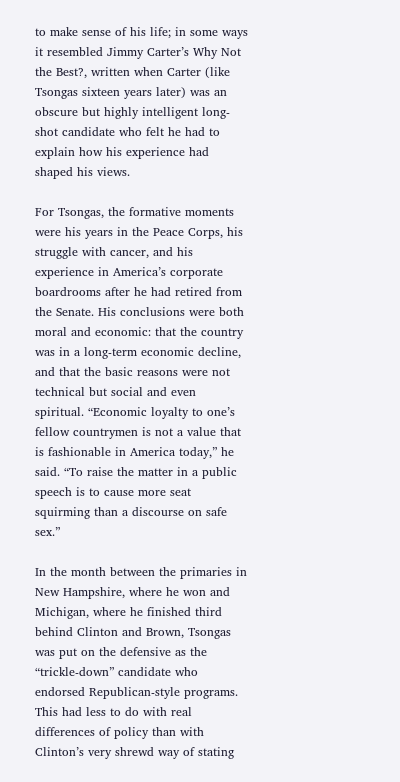to make sense of his life; in some ways it resembled Jimmy Carter’s Why Not the Best?, written when Carter (like Tsongas sixteen years later) was an obscure but highly intelligent long-shot candidate who felt he had to explain how his experience had shaped his views.

For Tsongas, the formative moments were his years in the Peace Corps, his struggle with cancer, and his experience in America’s corporate boardrooms after he had retired from the Senate. His conclusions were both moral and economic: that the country was in a long-term economic decline, and that the basic reasons were not technical but social and even spiritual. “Economic loyalty to one’s fellow countrymen is not a value that is fashionable in America today,” he said. “To raise the matter in a public speech is to cause more seat squirming than a discourse on safe sex.”

In the month between the primaries in New Hampshire, where he won and Michigan, where he finished third behind Clinton and Brown, Tsongas was put on the defensive as the “trickle-down” candidate who endorsed Republican-style programs. This had less to do with real differences of policy than with Clinton’s very shrewd way of stating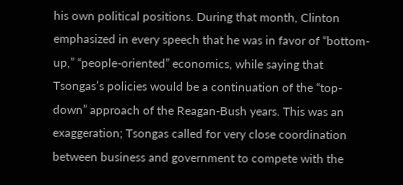his own political positions. During that month, Clinton emphasized in every speech that he was in favor of “bottom-up,” “people-oriented” economics, while saying that Tsongas’s policies would be a continuation of the “top-down” approach of the Reagan-Bush years. This was an exaggeration; Tsongas called for very close coordination between business and government to compete with the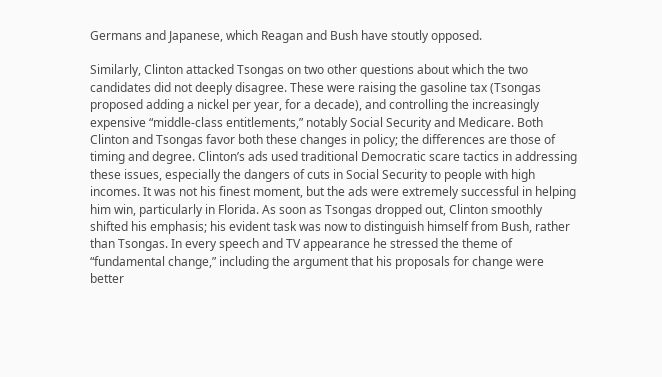Germans and Japanese, which Reagan and Bush have stoutly opposed.

Similarly, Clinton attacked Tsongas on two other questions about which the two candidates did not deeply disagree. These were raising the gasoline tax (Tsongas proposed adding a nickel per year, for a decade), and controlling the increasingly expensive “middle-class entitlements,” notably Social Security and Medicare. Both Clinton and Tsongas favor both these changes in policy; the differences are those of timing and degree. Clinton’s ads used traditional Democratic scare tactics in addressing these issues, especially the dangers of cuts in Social Security to people with high incomes. It was not his finest moment, but the ads were extremely successful in helping him win, particularly in Florida. As soon as Tsongas dropped out, Clinton smoothly shifted his emphasis; his evident task was now to distinguish himself from Bush, rather than Tsongas. In every speech and TV appearance he stressed the theme of “fundamental change,” including the argument that his proposals for change were better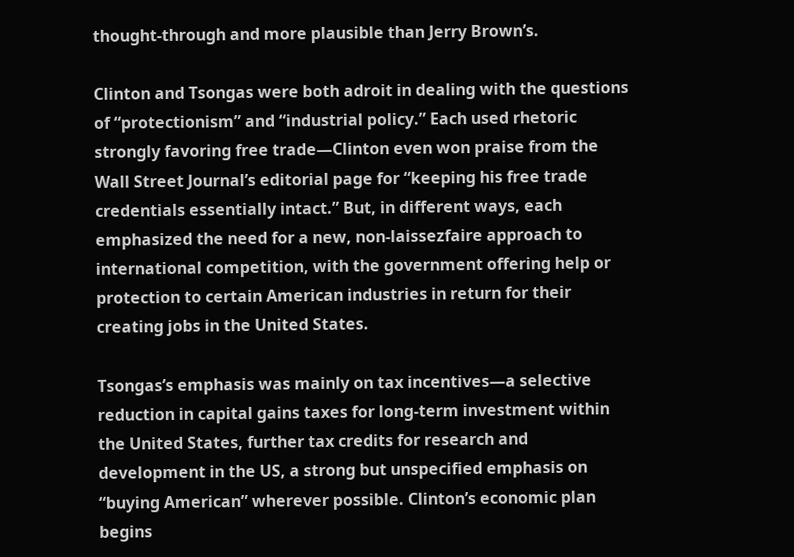thought-through and more plausible than Jerry Brown’s.

Clinton and Tsongas were both adroit in dealing with the questions of “protectionism” and “industrial policy.” Each used rhetoric strongly favoring free trade—Clinton even won praise from the Wall Street Journal’s editorial page for “keeping his free trade credentials essentially intact.” But, in different ways, each emphasized the need for a new, non-laissezfaire approach to international competition, with the government offering help or protection to certain American industries in return for their creating jobs in the United States.

Tsongas’s emphasis was mainly on tax incentives—a selective reduction in capital gains taxes for long-term investment within the United States, further tax credits for research and development in the US, a strong but unspecified emphasis on “buying American” wherever possible. Clinton’s economic plan begins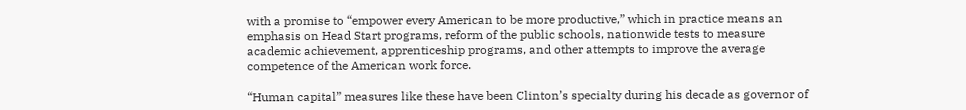with a promise to “empower every American to be more productive,” which in practice means an emphasis on Head Start programs, reform of the public schools, nationwide tests to measure academic achievement, apprenticeship programs, and other attempts to improve the average competence of the American work force.

“Human capital” measures like these have been Clinton’s specialty during his decade as governor of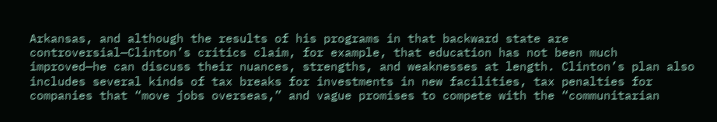Arkansas, and although the results of his programs in that backward state are controversial—Clinton’s critics claim, for example, that education has not been much improved—he can discuss their nuances, strengths, and weaknesses at length. Clinton’s plan also includes several kinds of tax breaks for investments in new facilities, tax penalties for companies that “move jobs overseas,” and vague promises to compete with the “communitarian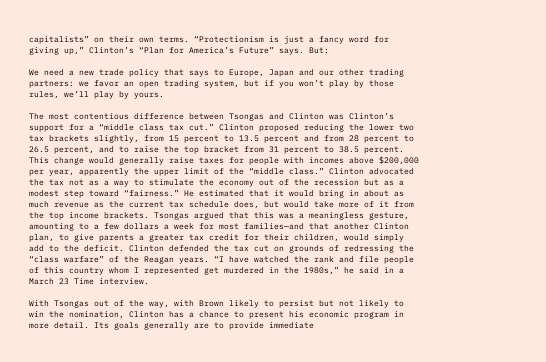capitalists” on their own terms. “Protectionism is just a fancy word for giving up,” Clinton’s “Plan for America’s Future” says. But:

We need a new trade policy that says to Europe, Japan and our other trading partners: we favor an open trading system, but if you won’t play by those rules, we’ll play by yours.

The most contentious difference between Tsongas and Clinton was Clinton’s support for a “middle class tax cut.” Clinton proposed reducing the lower two tax brackets slightly, from 15 percent to 13.5 percent and from 28 percent to 26.5 percent, and to raise the top bracket from 31 percent to 38.5 percent. This change would generally raise taxes for people with incomes above $200,000 per year, apparently the upper limit of the “middle class.” Clinton advocated the tax not as a way to stimulate the economy out of the recession but as a modest step toward “fairness.” He estimated that it would bring in about as much revenue as the current tax schedule does, but would take more of it from the top income brackets. Tsongas argued that this was a meaningless gesture, amounting to a few dollars a week for most families—and that another Clinton plan, to give parents a greater tax credit for their children, would simply add to the deficit. Clinton defended the tax cut on grounds of redressing the “class warfare” of the Reagan years. “I have watched the rank and file people of this country whom I represented get murdered in the 1980s,” he said in a March 23 Time interview.

With Tsongas out of the way, with Brown likely to persist but not likely to win the nomination, Clinton has a chance to present his economic program in more detail. Its goals generally are to provide immediate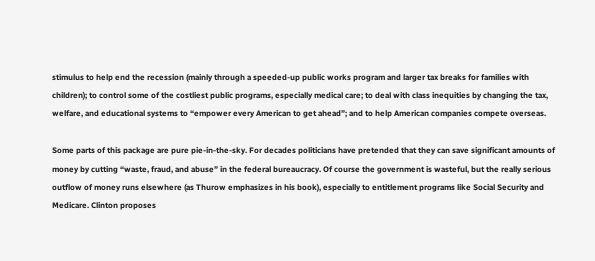stimulus to help end the recession (mainly through a speeded-up public works program and larger tax breaks for families with children); to control some of the costliest public programs, especially medical care; to deal with class inequities by changing the tax, welfare, and educational systems to “empower every American to get ahead”; and to help American companies compete overseas.

Some parts of this package are pure pie-in-the-sky. For decades politicians have pretended that they can save significant amounts of money by cutting “waste, fraud, and abuse” in the federal bureaucracy. Of course the government is wasteful, but the really serious outflow of money runs elsewhere (as Thurow emphasizes in his book), especially to entitlement programs like Social Security and Medicare. Clinton proposes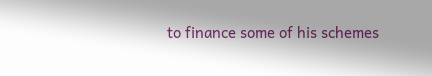to finance some of his schemes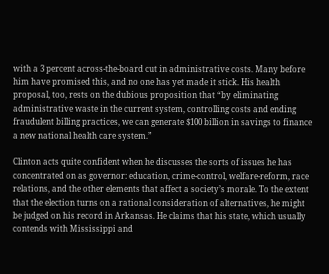with a 3 percent across-the-board cut in administrative costs. Many before him have promised this, and no one has yet made it stick. His health proposal, too, rests on the dubious proposition that “by eliminating administrative waste in the current system, controlling costs and ending fraudulent billing practices, we can generate $100 billion in savings to finance a new national health care system.”

Clinton acts quite confident when he discusses the sorts of issues he has concentrated on as governor: education, crime-control, welfare-reform, race relations, and the other elements that affect a society’s morale. To the extent that the election turns on a rational consideration of alternatives, he might be judged on his record in Arkansas. He claims that his state, which usually contends with Mississippi and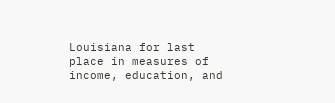Louisiana for last place in measures of income, education, and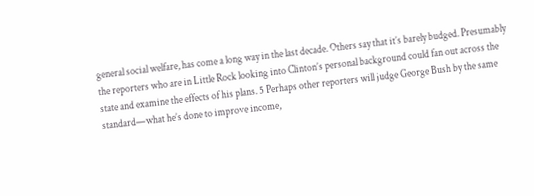general social welfare, has come a long way in the last decade. Others say that it’s barely budged. Presumably the reporters who are in Little Rock looking into Clinton’s personal background could fan out across the state and examine the effects of his plans. 5 Perhaps other reporters will judge George Bush by the same standard—what he’s done to improve income,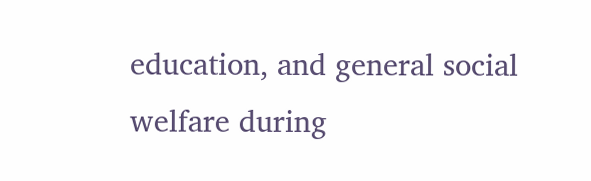education, and general social welfare during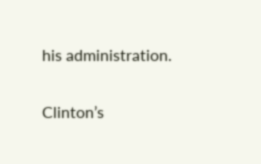his administration.

Clinton’s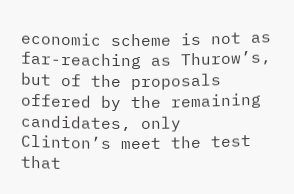economic scheme is not as far-reaching as Thurow’s, but of the proposals offered by the remaining candidates, only Clinton’s meet the test that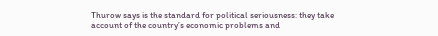Thurow says is the standard for political seriousness: they take account of the country’s economic problems and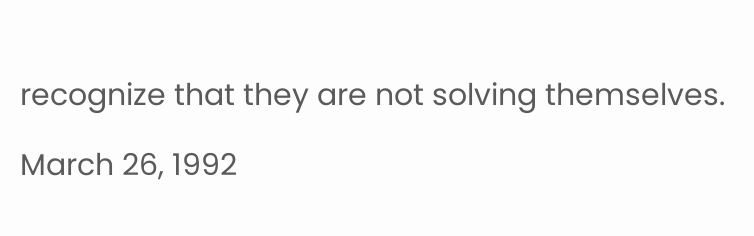recognize that they are not solving themselves.

March 26, 1992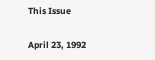This Issue

April 23, 1992